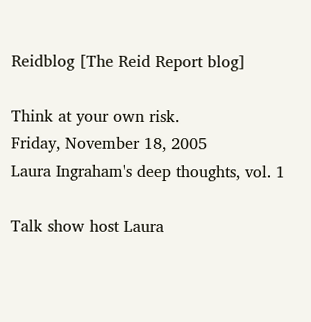Reidblog [The Reid Report blog]

Think at your own risk.
Friday, November 18, 2005
Laura Ingraham's deep thoughts, vol. 1

Talk show host Laura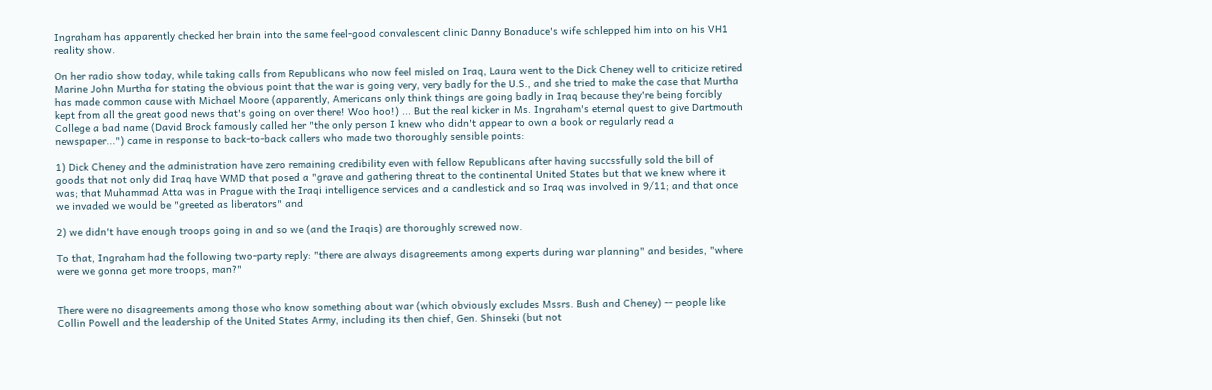Ingraham has apparently checked her brain into the same feel-good convalescent clinic Danny Bonaduce's wife schlepped him into on his VH1 reality show.

On her radio show today, while taking calls from Republicans who now feel misled on Iraq, Laura went to the Dick Cheney well to criticize retired Marine John Murtha for stating the obvious point that the war is going very, very badly for the U.S., and she tried to make the case that Murtha has made common cause with Michael Moore (apparently, Americans only think things are going badly in Iraq because they're being forcibly kept from all the great good news that's going on over there! Woo hoo!) ... But the real kicker in Ms. Ingraham's eternal quest to give Dartmouth College a bad name (David Brock famously called her "the only person I knew who didn't appear to own a book or regularly read a newspaper...") came in response to back-to-back callers who made two thoroughly sensible points:

1) Dick Cheney and the administration have zero remaining credibility even with fellow Republicans after having succssfully sold the bill of goods that not only did Iraq have WMD that posed a "grave and gathering threat to the continental United States but that we knew where it was; that Muhammad Atta was in Prague with the Iraqi intelligence services and a candlestick and so Iraq was involved in 9/11; and that once we invaded we would be "greeted as liberators" and

2) we didn't have enough troops going in and so we (and the Iraqis) are thoroughly screwed now.

To that, Ingraham had the following two-party reply: "there are always disagreements among experts during war planning" and besides, "where were we gonna get more troops, man?"


There were no disagreements among those who know something about war (which obviously excludes Mssrs. Bush and Cheney) -- people like Collin Powell and the leadership of the United States Army, including its then chief, Gen. Shinseki (but not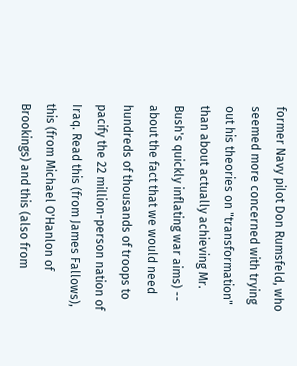former Navy pilot Don Rumsfeld, who seemed more concerned with trying out his theories on "transformation" than about actually achieving Mr. Bush's quickly inflating war aims) -- about the fact that we would need hundreds of thousands of troops to pacify the 22 million-person nation of Iraq. Read this (from James Fallows), this (from Michael O'Hanlon of Brookings) and this (also from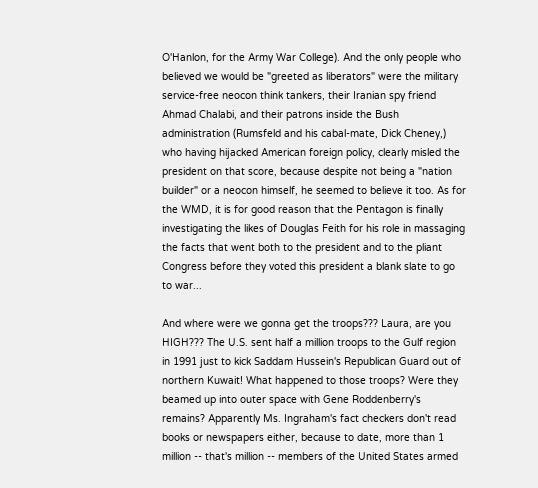O'Hanlon, for the Army War College). And the only people who believed we would be "greeted as liberators" were the military service-free neocon think tankers, their Iranian spy friend Ahmad Chalabi, and their patrons inside the Bush administration (Rumsfeld and his cabal-mate, Dick Cheney,) who having hijacked American foreign policy, clearly misled the president on that score, because despite not being a "nation builder" or a neocon himself, he seemed to believe it too. As for the WMD, it is for good reason that the Pentagon is finally investigating the likes of Douglas Feith for his role in massaging the facts that went both to the president and to the pliant Congress before they voted this president a blank slate to go to war...

And where were we gonna get the troops??? Laura, are you HIGH??? The U.S. sent half a million troops to the Gulf region in 1991 just to kick Saddam Hussein's Republican Guard out of northern Kuwait! What happened to those troops? Were they beamed up into outer space with Gene Roddenberry's remains? Apparently Ms. Ingraham's fact checkers don't read books or newspapers either, because to date, more than 1 million -- that's million -- members of the United States armed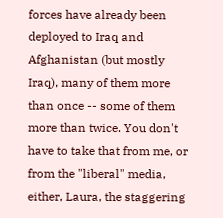forces have already been deployed to Iraq and Afghanistan (but mostly Iraq), many of them more than once -- some of them more than twice. You don't have to take that from me, or from the "liberal" media, either, Laura, the staggering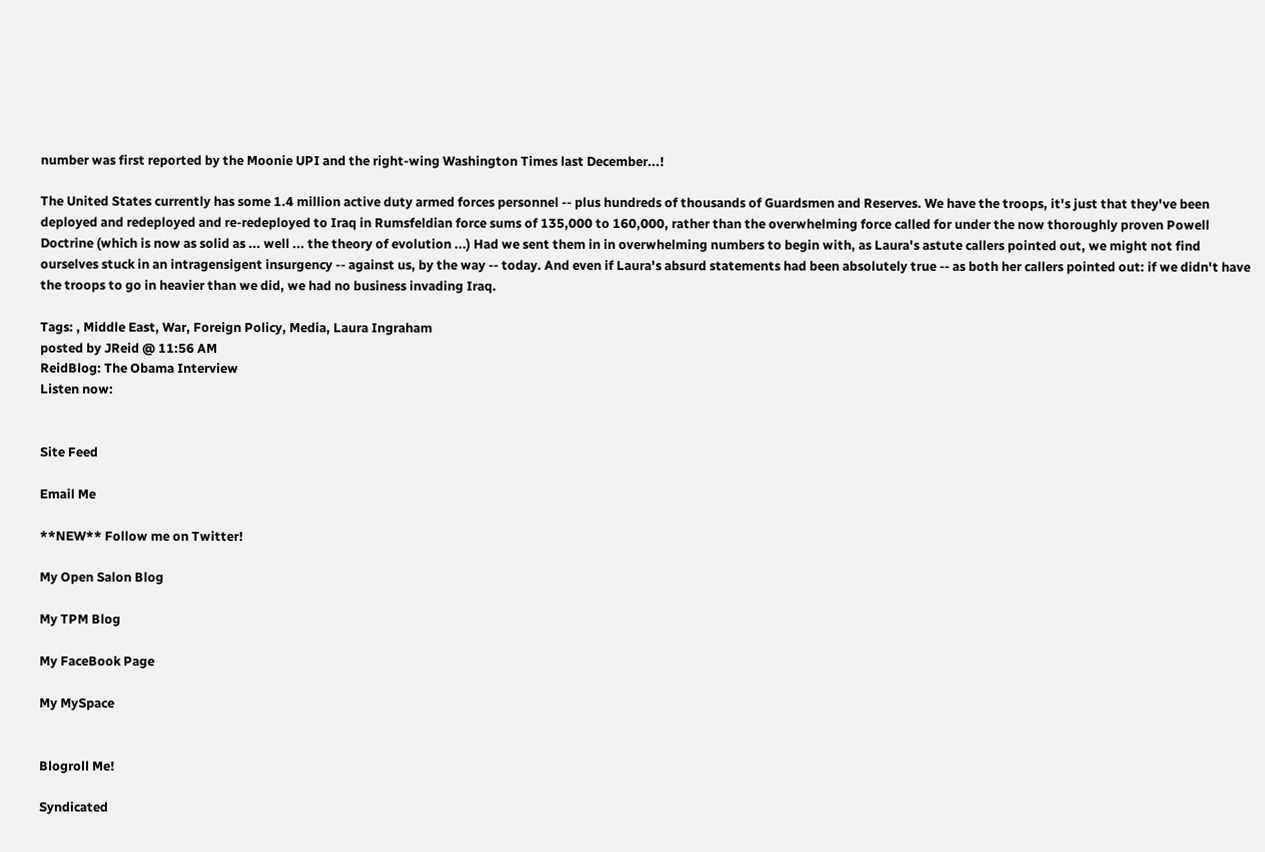number was first reported by the Moonie UPI and the right-wing Washington Times last December...!

The United States currently has some 1.4 million active duty armed forces personnel -- plus hundreds of thousands of Guardsmen and Reserves. We have the troops, it's just that they've been deployed and redeployed and re-redeployed to Iraq in Rumsfeldian force sums of 135,000 to 160,000, rather than the overwhelming force called for under the now thoroughly proven Powell Doctrine (which is now as solid as ... well ... the theory of evolution ...) Had we sent them in in overwhelming numbers to begin with, as Laura's astute callers pointed out, we might not find ourselves stuck in an intragensigent insurgency -- against us, by the way -- today. And even if Laura's absurd statements had been absolutely true -- as both her callers pointed out: if we didn't have the troops to go in heavier than we did, we had no business invading Iraq.

Tags: , Middle East, War, Foreign Policy, Media, Laura Ingraham
posted by JReid @ 11:56 AM
ReidBlog: The Obama Interview
Listen now:


Site Feed

Email Me

**NEW** Follow me on Twitter!

My Open Salon Blog

My TPM Blog

My FaceBook Page

My MySpace


Blogroll Me!

Syndicated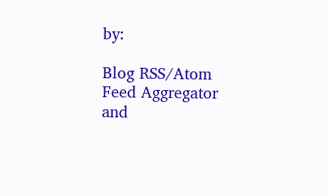by:

Blog RSS/Atom Feed Aggregator and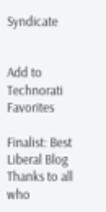Syndicate


Add to Technorati Favorites

Finalist: Best Liberal Blog
Thanks to all who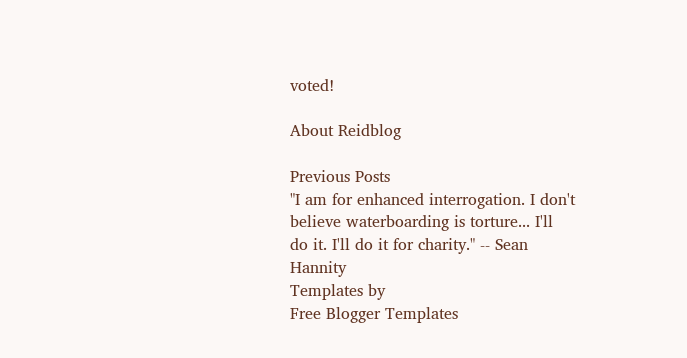voted!

About Reidblog

Previous Posts
"I am for enhanced interrogation. I don't believe waterboarding is torture... I'll do it. I'll do it for charity." -- Sean Hannity
Templates by
Free Blogger Templates